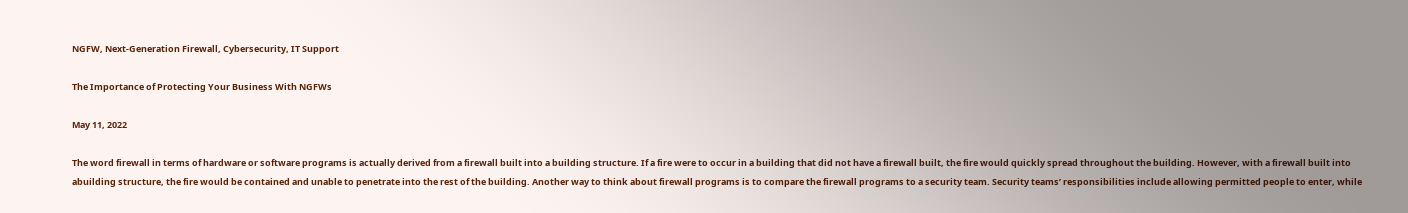NGFW, Next-Generation Firewall, Cybersecurity, IT Support

The Importance of Protecting Your Business With NGFWs

May 11, 2022

The word firewall in terms of hardware or software programs is actually derived from a firewall built into a building structure. If a fire were to occur in a building that did not have a firewall built, the fire would quickly spread throughout the building. However, with a firewall built into abuilding structure, the fire would be contained and unable to penetrate into the rest of the building. Another way to think about firewall programs is to compare the firewall programs to a security team. Security teams’ responsibilities include allowing permitted people to enter, while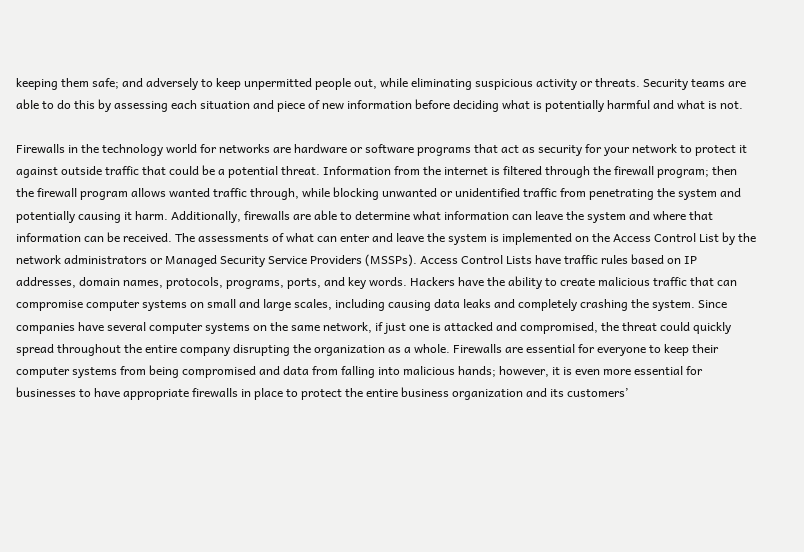keeping them safe; and adversely to keep unpermitted people out, while eliminating suspicious activity or threats. Security teams are able to do this by assessing each situation and piece of new information before deciding what is potentially harmful and what is not.

Firewalls in the technology world for networks are hardware or software programs that act as security for your network to protect it against outside traffic that could be a potential threat. Information from the internet is filtered through the firewall program; then the firewall program allows wanted traffic through, while blocking unwanted or unidentified traffic from penetrating the system and potentially causing it harm. Additionally, firewalls are able to determine what information can leave the system and where that information can be received. The assessments of what can enter and leave the system is implemented on the Access Control List by the network administrators or Managed Security Service Providers (MSSPs). Access Control Lists have traffic rules based on IP addresses, domain names, protocols, programs, ports, and key words. Hackers have the ability to create malicious traffic that can compromise computer systems on small and large scales, including causing data leaks and completely crashing the system. Since companies have several computer systems on the same network, if just one is attacked and compromised, the threat could quickly spread throughout the entire company disrupting the organization as a whole. Firewalls are essential for everyone to keep their computer systems from being compromised and data from falling into malicious hands; however, it is even more essential for businesses to have appropriate firewalls in place to protect the entire business organization and its customers’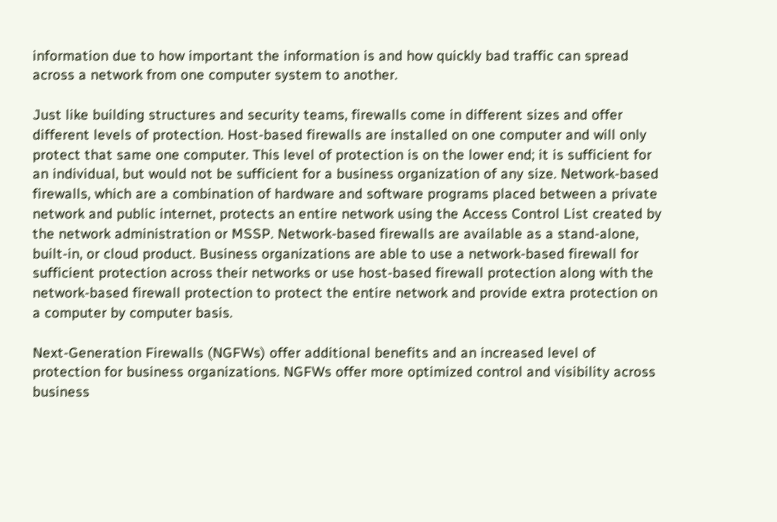information due to how important the information is and how quickly bad traffic can spread across a network from one computer system to another.

Just like building structures and security teams, firewalls come in different sizes and offer different levels of protection. Host-based firewalls are installed on one computer and will only protect that same one computer. This level of protection is on the lower end; it is sufficient for an individual, but would not be sufficient for a business organization of any size. Network-based firewalls, which are a combination of hardware and software programs placed between a private network and public internet, protects an entire network using the Access Control List created by the network administration or MSSP. Network-based firewalls are available as a stand-alone, built-in, or cloud product. Business organizations are able to use a network-based firewall for sufficient protection across their networks or use host-based firewall protection along with the network-based firewall protection to protect the entire network and provide extra protection on a computer by computer basis.

Next-Generation Firewalls (NGFWs) offer additional benefits and an increased level of protection for business organizations. NGFWs offer more optimized control and visibility across business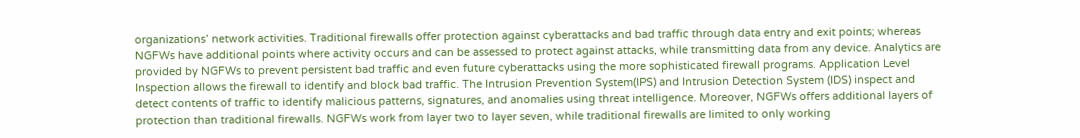organizations’ network activities. Traditional firewalls offer protection against cyberattacks and bad traffic through data entry and exit points; whereas NGFWs have additional points where activity occurs and can be assessed to protect against attacks, while transmitting data from any device. Analytics are provided by NGFWs to prevent persistent bad traffic and even future cyberattacks using the more sophisticated firewall programs. Application Level Inspection allows the firewall to identify and block bad traffic. The Intrusion Prevention System(IPS) and Intrusion Detection System (IDS) inspect and detect contents of traffic to identify malicious patterns, signatures, and anomalies using threat intelligence. Moreover, NGFWs offers additional layers of protection than traditional firewalls. NGFWs work from layer two to layer seven, while traditional firewalls are limited to only working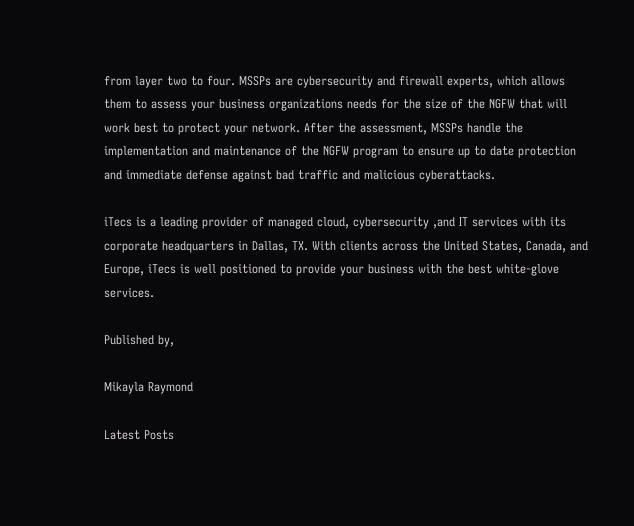from layer two to four. MSSPs are cybersecurity and firewall experts, which allows them to assess your business organizations needs for the size of the NGFW that will work best to protect your network. After the assessment, MSSPs handle the implementation and maintenance of the NGFW program to ensure up to date protection and immediate defense against bad traffic and malicious cyberattacks.

iTecs is a leading provider of managed cloud, cybersecurity ,and IT services with its corporate headquarters in Dallas, TX. With clients across the United States, Canada, and Europe, iTecs is well positioned to provide your business with the best white-glove services.

Published by,

Mikayla Raymond

Latest Posts